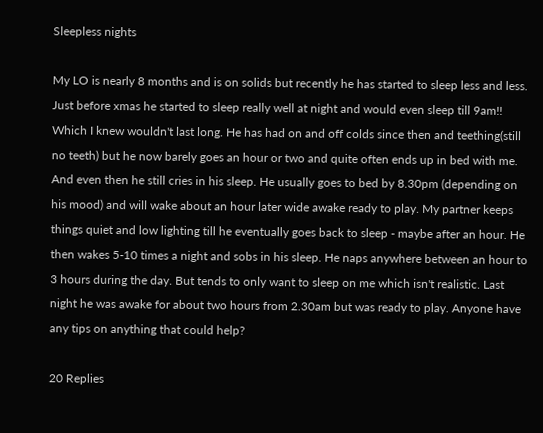Sleepless nights

My LO is nearly 8 months and is on solids but recently he has started to sleep less and less. Just before xmas he started to sleep really well at night and would even sleep till 9am!! Which I knew wouldn't last long. He has had on and off colds since then and teething(still no teeth) but he now barely goes an hour or two and quite often ends up in bed with me. And even then he still cries in his sleep. He usually goes to bed by 8.30pm (depending on his mood) and will wake about an hour later wide awake ready to play. My partner keeps things quiet and low lighting till he eventually goes back to sleep - maybe after an hour. He then wakes 5-10 times a night and sobs in his sleep. He naps anywhere between an hour to 3 hours during the day. But tends to only want to sleep on me which isn't realistic. Last night he was awake for about two hours from 2.30am but was ready to play. Anyone have any tips on anything that could help?

20 Replies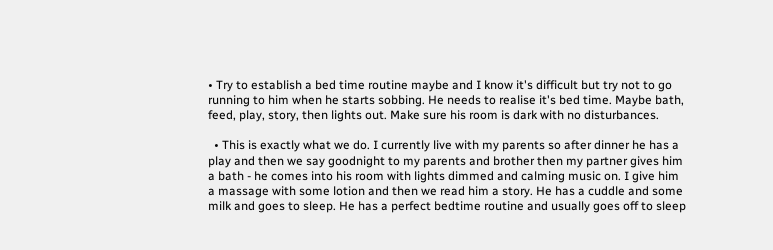• Try to establish a bed time routine maybe and I know it's difficult but try not to go running to him when he starts sobbing. He needs to realise it's bed time. Maybe bath, feed, play, story, then lights out. Make sure his room is dark with no disturbances.

  • This is exactly what we do. I currently live with my parents so after dinner he has a play and then we say goodnight to my parents and brother then my partner gives him a bath - he comes into his room with lights dimmed and calming music on. I give him a massage with some lotion and then we read him a story. He has a cuddle and some milk and goes to sleep. He has a perfect bedtime routine and usually goes off to sleep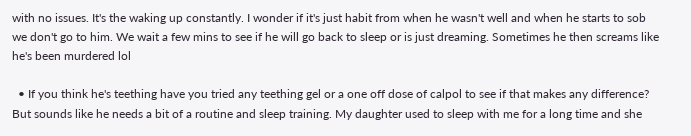with no issues. It's the waking up constantly. I wonder if it's just habit from when he wasn't well and when he starts to sob we don't go to him. We wait a few mins to see if he will go back to sleep or is just dreaming. Sometimes he then screams like he's been murdered lol

  • If you think he's teething have you tried any teething gel or a one off dose of calpol to see if that makes any difference? But sounds like he needs a bit of a routine and sleep training. My daughter used to sleep with me for a long time and she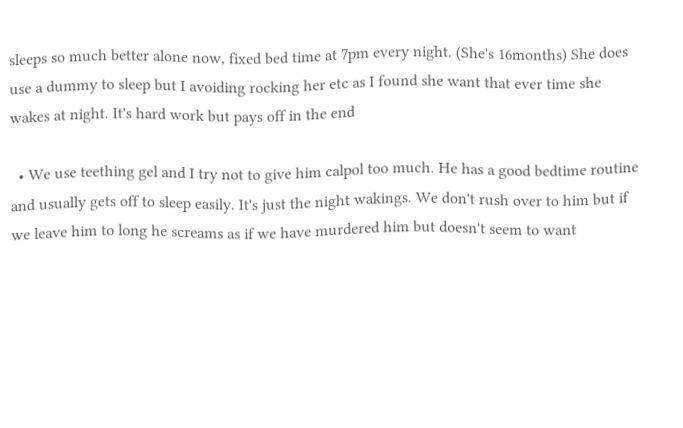sleeps so much better alone now, fixed bed time at 7pm every night. (She's 16months) She does use a dummy to sleep but I avoiding rocking her etc as I found she want that ever time she wakes at night. It's hard work but pays off in the end

  • We use teething gel and I try not to give him calpol too much. He has a good bedtime routine and usually gets off to sleep easily. It's just the night wakings. We don't rush over to him but if we leave him to long he screams as if we have murdered him but doesn't seem to want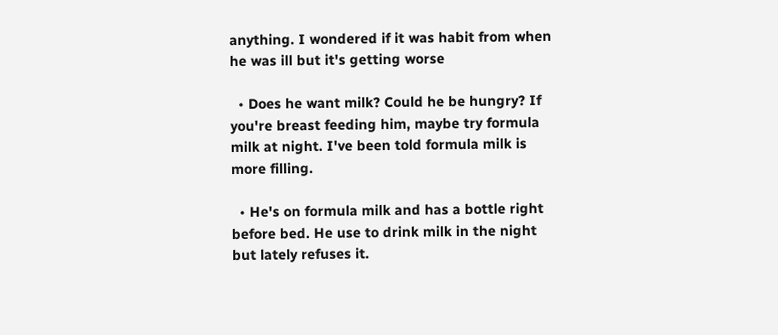anything. I wondered if it was habit from when he was ill but it's getting worse

  • Does he want milk? Could he be hungry? If you're breast feeding him, maybe try formula milk at night. I've been told formula milk is more filling.

  • He's on formula milk and has a bottle right before bed. He use to drink milk in the night but lately refuses it.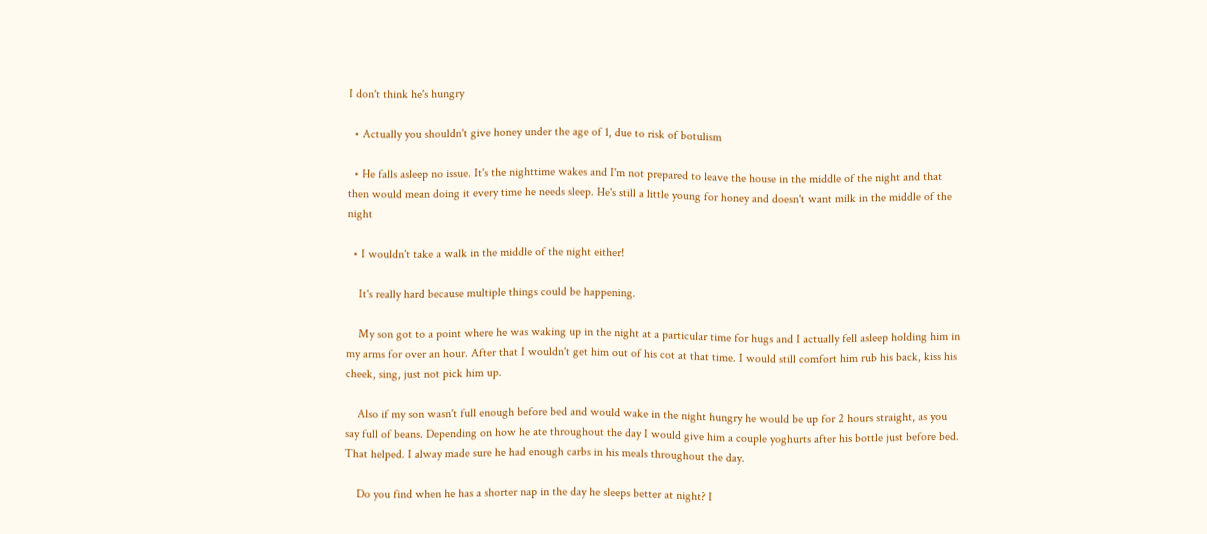I don't think he's hungry

  • Actually you shouldn't give honey under the age of 1, due to risk of botulism

  • He falls asleep no issue. It's the nighttime wakes and I'm not prepared to leave the house in the middle of the night and that then would mean doing it every time he needs sleep. He's still a little young for honey and doesn't want milk in the middle of the night

  • I wouldn't take a walk in the middle of the night either!

    It's really hard because multiple things could be happening.

    My son got to a point where he was waking up in the night at a particular time for hugs and I actually fell asleep holding him in my arms for over an hour. After that I wouldn't get him out of his cot at that time. I would still comfort him rub his back, kiss his cheek, sing, just not pick him up.

    Also if my son wasn't full enough before bed and would wake in the night hungry he would be up for 2 hours straight, as you say full of beans. Depending on how he ate throughout the day I would give him a couple yoghurts after his bottle just before bed. That helped. I alway made sure he had enough carbs in his meals throughout the day.

    Do you find when he has a shorter nap in the day he sleeps better at night? I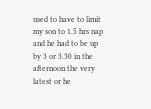used to have to limit my son to 1.5 hrs nap and he had to be up by 3 or 3.30 in the afternoon the very latest or he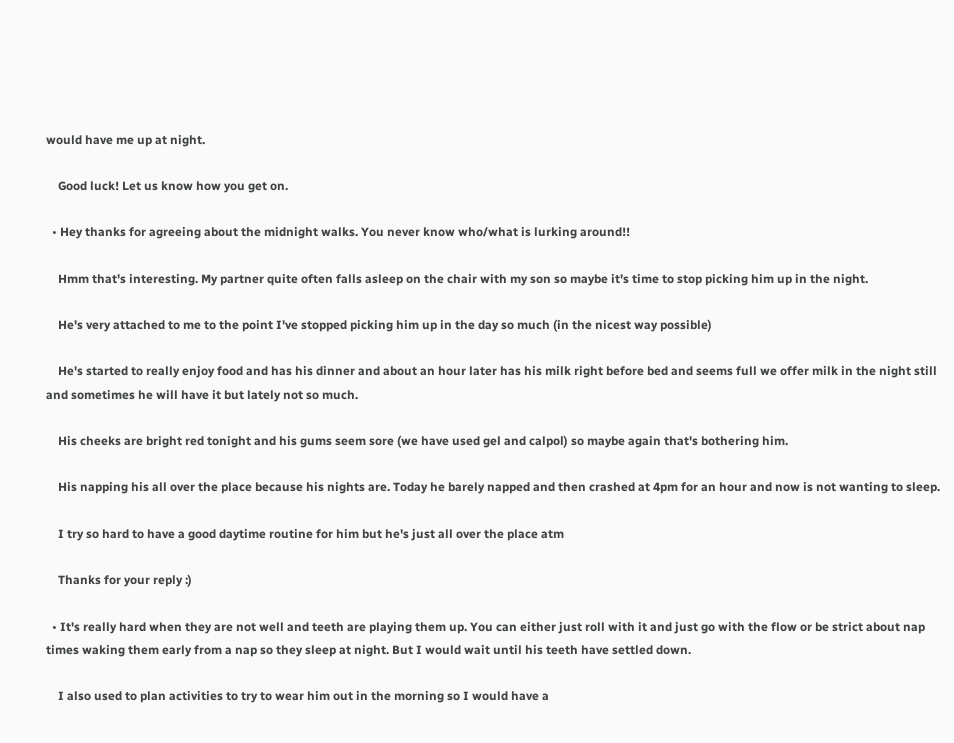would have me up at night.

    Good luck! Let us know how you get on.

  • Hey thanks for agreeing about the midnight walks. You never know who/what is lurking around!!

    Hmm that's interesting. My partner quite often falls asleep on the chair with my son so maybe it's time to stop picking him up in the night.

    He's very attached to me to the point I've stopped picking him up in the day so much (in the nicest way possible)

    He's started to really enjoy food and has his dinner and about an hour later has his milk right before bed and seems full we offer milk in the night still and sometimes he will have it but lately not so much.

    His cheeks are bright red tonight and his gums seem sore (we have used gel and calpol) so maybe again that's bothering him.

    His napping his all over the place because his nights are. Today he barely napped and then crashed at 4pm for an hour and now is not wanting to sleep.

    I try so hard to have a good daytime routine for him but he's just all over the place atm

    Thanks for your reply :)

  • It's really hard when they are not well and teeth are playing them up. You can either just roll with it and just go with the flow or be strict about nap times waking them early from a nap so they sleep at night. But I would wait until his teeth have settled down.

    I also used to plan activities to try to wear him out in the morning so I would have a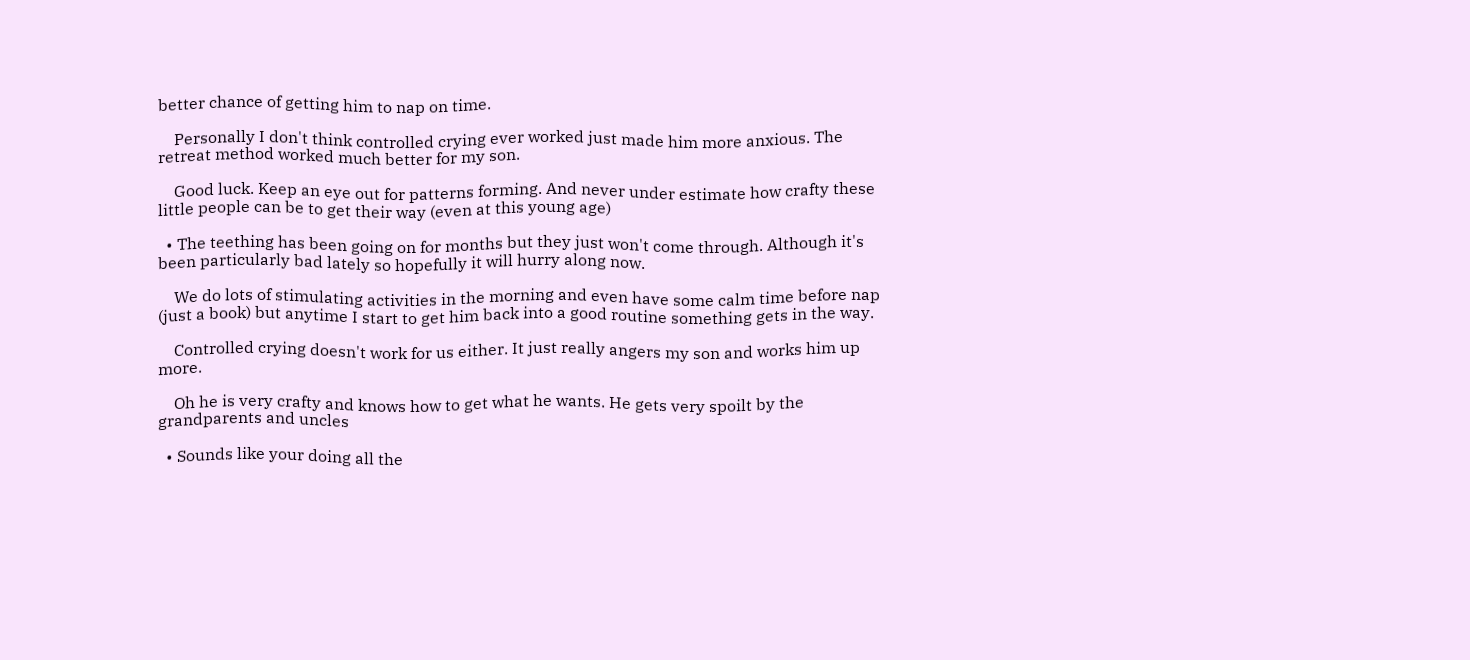better chance of getting him to nap on time.

    Personally I don't think controlled crying ever worked just made him more anxious. The retreat method worked much better for my son.

    Good luck. Keep an eye out for patterns forming. And never under estimate how crafty these little people can be to get their way (even at this young age)

  • The teething has been going on for months but they just won't come through. Although it's been particularly bad lately so hopefully it will hurry along now.

    We do lots of stimulating activities in the morning and even have some calm time before nap (just a book) but anytime I start to get him back into a good routine something gets in the way.

    Controlled crying doesn't work for us either. It just really angers my son and works him up more.

    Oh he is very crafty and knows how to get what he wants. He gets very spoilt by the grandparents and uncles

  • Sounds like your doing all the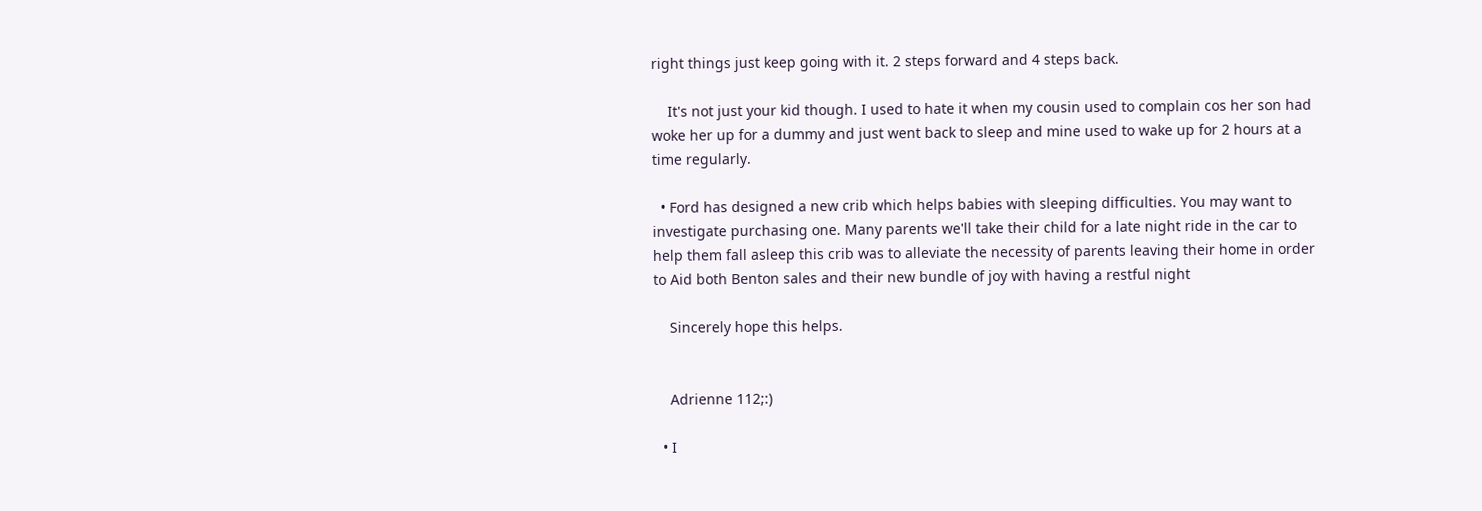right things just keep going with it. 2 steps forward and 4 steps back.

    It's not just your kid though. I used to hate it when my cousin used to complain cos her son had woke her up for a dummy and just went back to sleep and mine used to wake up for 2 hours at a time regularly.

  • Ford has designed a new crib which helps babies with sleeping difficulties. You may want to investigate purchasing one. Many parents we'll take their child for a late night ride in the car to help them fall asleep this crib was to alleviate the necessity of parents leaving their home in order to Aid both Benton sales and their new bundle of joy with having a restful night

    Sincerely hope this helps.


    Adrienne 112;:)

  • I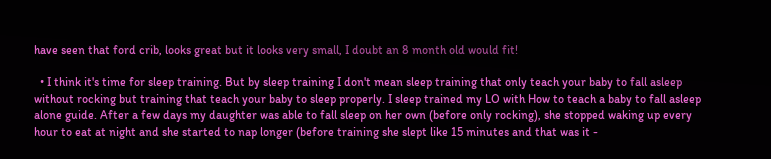have seen that ford crib, looks great but it looks very small, I doubt an 8 month old would fit!

  • I think it's time for sleep training. But by sleep training I don't mean sleep training that only teach your baby to fall asleep without rocking but training that teach your baby to sleep properly. I sleep trained my LO with How to teach a baby to fall asleep alone guide. After a few days my daughter was able to fall sleep on her own (before only rocking), she stopped waking up every hour to eat at night and she started to nap longer (before training she slept like 15 minutes and that was it -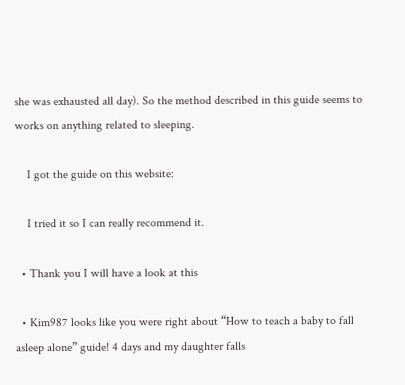she was exhausted all day). So the method described in this guide seems to works on anything related to sleeping.

    I got the guide on this website:

    I tried it so I can really recommend it.

  • Thank you I will have a look at this

  • Kim987 looks like you were right about “How to teach a baby to fall asleep alone” guide! 4 days and my daughter falls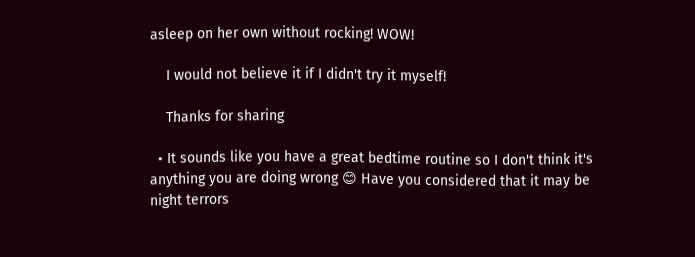asleep on her own without rocking! WOW!

    I would not believe it if I didn't try it myself!

    Thanks for sharing

  • It sounds like you have a great bedtime routine so I don't think it's anything you are doing wrong 😊 Have you considered that it may be night terrors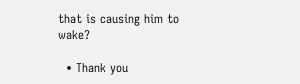that is causing him to wake?

  • Thank you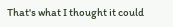That's what I thought it could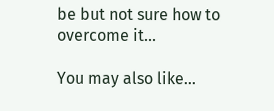be but not sure how to overcome it...

You may also like...